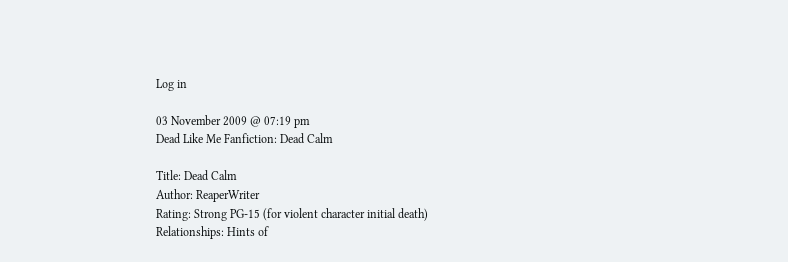Log in

03 November 2009 @ 07:19 pm
Dead Like Me Fanfiction: Dead Calm

Title: Dead Calm
Author: ReaperWriter
Rating: Strong PG-15 (for violent character initial death)
Relationships: Hints of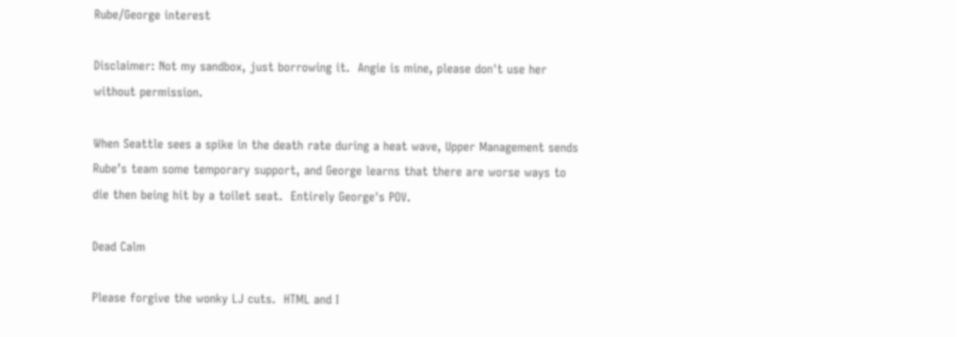Rube/George interest

Disclaimer: Not my sandbox, just borrowing it.  Angie is mine, please don't use her without permission.

When Seattle sees a spike in the death rate during a heat wave, Upper Management sends Rube’s team some temporary support, and George learns that there are worse ways to die then being hit by a toilet seat.  Entirely George's POV.

Dead Calm

Please forgive the wonky LJ cuts.  HTML and I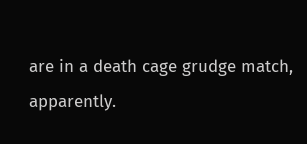are in a death cage grudge match, apparently.